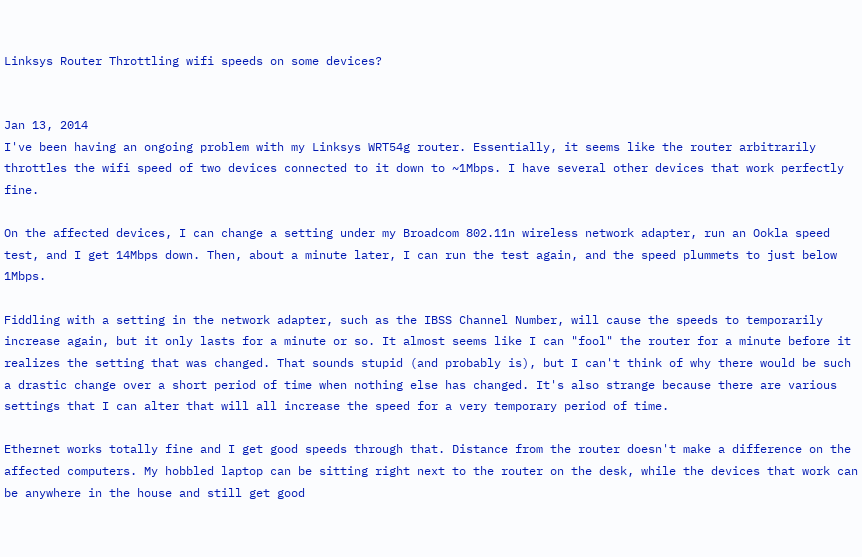Linksys Router Throttling wifi speeds on some devices?


Jan 13, 2014
I've been having an ongoing problem with my Linksys WRT54g router. Essentially, it seems like the router arbitrarily throttles the wifi speed of two devices connected to it down to ~1Mbps. I have several other devices that work perfectly fine.

On the affected devices, I can change a setting under my Broadcom 802.11n wireless network adapter, run an Ookla speed test, and I get 14Mbps down. Then, about a minute later, I can run the test again, and the speed plummets to just below 1Mbps.

Fiddling with a setting in the network adapter, such as the IBSS Channel Number, will cause the speeds to temporarily increase again, but it only lasts for a minute or so. It almost seems like I can "fool" the router for a minute before it realizes the setting that was changed. That sounds stupid (and probably is), but I can't think of why there would be such a drastic change over a short period of time when nothing else has changed. It's also strange because there are various settings that I can alter that will all increase the speed for a very temporary period of time.

Ethernet works totally fine and I get good speeds through that. Distance from the router doesn't make a difference on the affected computers. My hobbled laptop can be sitting right next to the router on the desk, while the devices that work can be anywhere in the house and still get good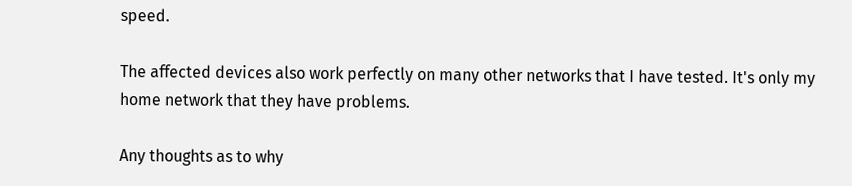speed.

The affected devices also work perfectly on many other networks that I have tested. It's only my home network that they have problems.

Any thoughts as to why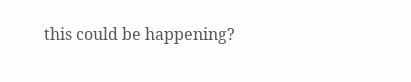this could be happening?